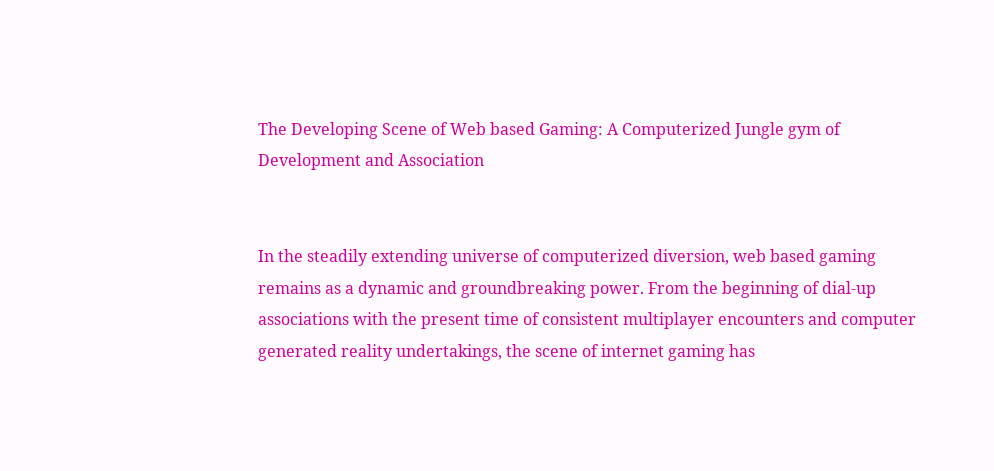The Developing Scene of Web based Gaming: A Computerized Jungle gym of Development and Association


In the steadily extending universe of computerized diversion, web based gaming remains as a dynamic and groundbreaking power. From the beginning of dial-up associations with the present time of consistent multiplayer encounters and computer generated reality undertakings, the scene of internet gaming has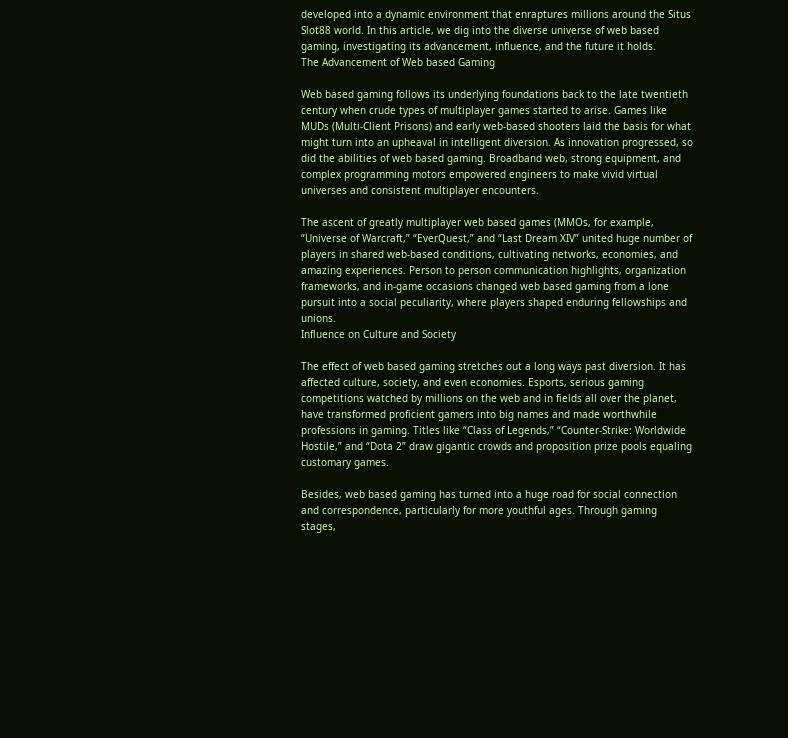developed into a dynamic environment that enraptures millions around the Situs Slot88 world. In this article, we dig into the diverse universe of web based gaming, investigating its advancement, influence, and the future it holds.
The Advancement of Web based Gaming

Web based gaming follows its underlying foundations back to the late twentieth century when crude types of multiplayer games started to arise. Games like MUDs (Multi-Client Prisons) and early web-based shooters laid the basis for what might turn into an upheaval in intelligent diversion. As innovation progressed, so did the abilities of web based gaming. Broadband web, strong equipment, and complex programming motors empowered engineers to make vivid virtual universes and consistent multiplayer encounters.

The ascent of greatly multiplayer web based games (MMOs, for example, “Universe of Warcraft,” “EverQuest,” and “Last Dream XIV” united huge number of players in shared web-based conditions, cultivating networks, economies, and amazing experiences. Person to person communication highlights, organization frameworks, and in-game occasions changed web based gaming from a lone pursuit into a social peculiarity, where players shaped enduring fellowships and unions.
Influence on Culture and Society

The effect of web based gaming stretches out a long ways past diversion. It has affected culture, society, and even economies. Esports, serious gaming competitions watched by millions on the web and in fields all over the planet, have transformed proficient gamers into big names and made worthwhile professions in gaming. Titles like “Class of Legends,” “Counter-Strike: Worldwide Hostile,” and “Dota 2” draw gigantic crowds and proposition prize pools equaling customary games.

Besides, web based gaming has turned into a huge road for social connection and correspondence, particularly for more youthful ages. Through gaming stages,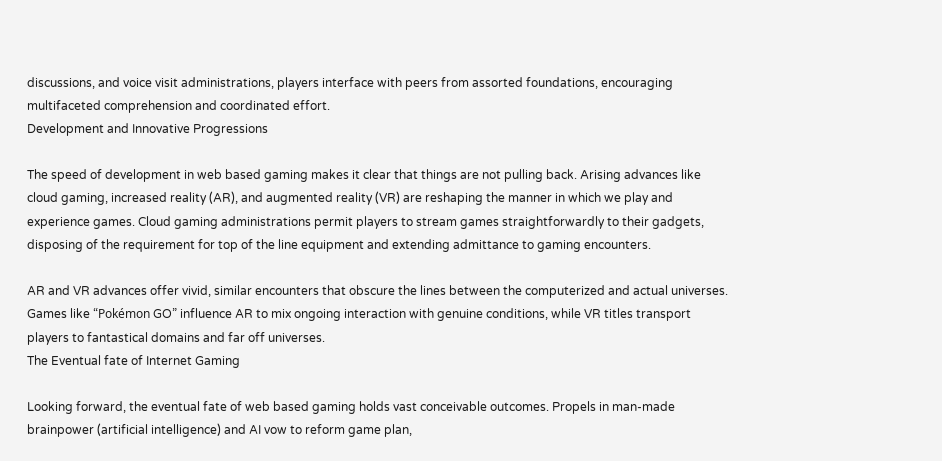discussions, and voice visit administrations, players interface with peers from assorted foundations, encouraging multifaceted comprehension and coordinated effort.
Development and Innovative Progressions

The speed of development in web based gaming makes it clear that things are not pulling back. Arising advances like cloud gaming, increased reality (AR), and augmented reality (VR) are reshaping the manner in which we play and experience games. Cloud gaming administrations permit players to stream games straightforwardly to their gadgets, disposing of the requirement for top of the line equipment and extending admittance to gaming encounters.

AR and VR advances offer vivid, similar encounters that obscure the lines between the computerized and actual universes. Games like “Pokémon GO” influence AR to mix ongoing interaction with genuine conditions, while VR titles transport players to fantastical domains and far off universes.
The Eventual fate of Internet Gaming

Looking forward, the eventual fate of web based gaming holds vast conceivable outcomes. Propels in man-made brainpower (artificial intelligence) and AI vow to reform game plan,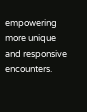empowering more unique and responsive encounters.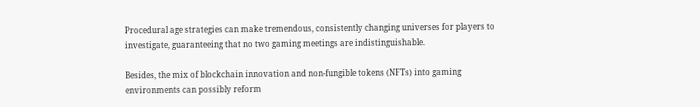Procedural age strategies can make tremendous, consistently changing universes for players to investigate, guaranteeing that no two gaming meetings are indistinguishable.

Besides, the mix of blockchain innovation and non-fungible tokens (NFTs) into gaming environments can possibly reform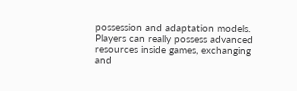possession and adaptation models. Players can really possess advanced resources inside games, exchanging and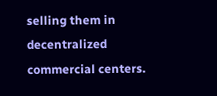selling them in decentralized commercial centers.